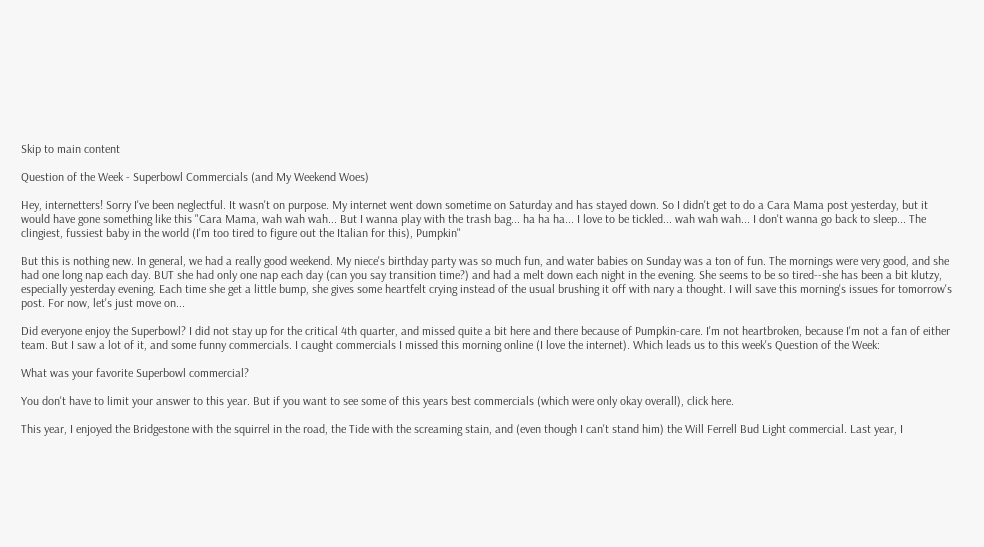Skip to main content

Question of the Week - Superbowl Commercials (and My Weekend Woes)

Hey, internetters! Sorry I've been neglectful. It wasn't on purpose. My internet went down sometime on Saturday and has stayed down. So I didn't get to do a Cara Mama post yesterday, but it would have gone something like this "Cara Mama, wah wah wah... But I wanna play with the trash bag... ha ha ha... I love to be tickled... wah wah wah... I don't wanna go back to sleep... The clingiest, fussiest baby in the world (I'm too tired to figure out the Italian for this), Pumpkin"

But this is nothing new. In general, we had a really good weekend. My niece's birthday party was so much fun, and water babies on Sunday was a ton of fun. The mornings were very good, and she had one long nap each day. BUT she had only one nap each day (can you say transition time?) and had a melt down each night in the evening. She seems to be so tired--she has been a bit klutzy, especially yesterday evening. Each time she get a little bump, she gives some heartfelt crying instead of the usual brushing it off with nary a thought. I will save this morning's issues for tomorrow's post. For now, let's just move on...

Did everyone enjoy the Superbowl? I did not stay up for the critical 4th quarter, and missed quite a bit here and there because of Pumpkin-care. I'm not heartbroken, because I'm not a fan of either team. But I saw a lot of it, and some funny commercials. I caught commercials I missed this morning online (I love the internet). Which leads us to this week's Question of the Week:

What was your favorite Superbowl commercial?

You don't have to limit your answer to this year. But if you want to see some of this years best commercials (which were only okay overall), click here.

This year, I enjoyed the Bridgestone with the squirrel in the road, the Tide with the screaming stain, and (even though I can't stand him) the Will Ferrell Bud Light commercial. Last year, I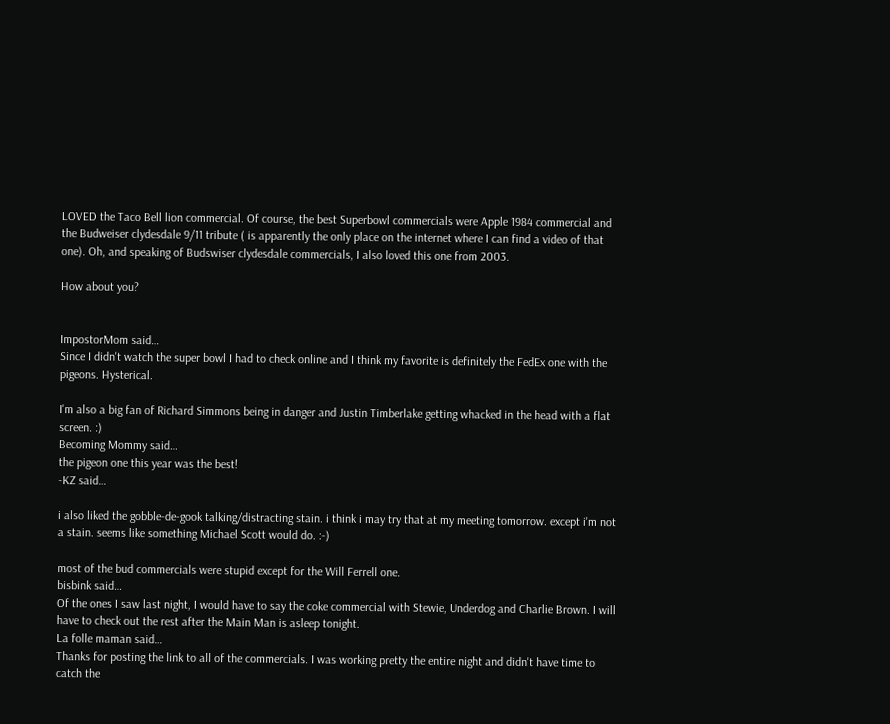LOVED the Taco Bell lion commercial. Of course, the best Superbowl commercials were Apple 1984 commercial and the Budweiser clydesdale 9/11 tribute ( is apparently the only place on the internet where I can find a video of that one). Oh, and speaking of Budswiser clydesdale commercials, I also loved this one from 2003.

How about you?


ImpostorMom said…
Since I didn't watch the super bowl I had to check online and I think my favorite is definitely the FedEx one with the pigeons. Hysterical.

I'm also a big fan of Richard Simmons being in danger and Justin Timberlake getting whacked in the head with a flat screen. :)
Becoming Mommy said…
the pigeon one this year was the best!
-KZ said…

i also liked the gobble-de-gook talking/distracting stain. i think i may try that at my meeting tomorrow. except i'm not a stain. seems like something Michael Scott would do. :-)

most of the bud commercials were stupid except for the Will Ferrell one.
bisbink said…
Of the ones I saw last night, I would have to say the coke commercial with Stewie, Underdog and Charlie Brown. I will have to check out the rest after the Main Man is asleep tonight.
La folle maman said…
Thanks for posting the link to all of the commercials. I was working pretty the entire night and didn't have time to catch the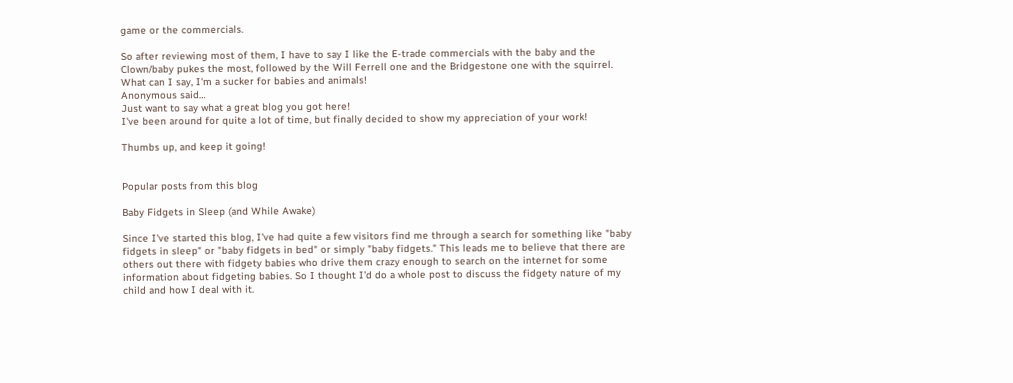game or the commercials.

So after reviewing most of them, I have to say I like the E-trade commercials with the baby and the Clown/baby pukes the most, followed by the Will Ferrell one and the Bridgestone one with the squirrel. What can I say, I'm a sucker for babies and animals!
Anonymous said…
Just want to say what a great blog you got here!
I've been around for quite a lot of time, but finally decided to show my appreciation of your work!

Thumbs up, and keep it going!


Popular posts from this blog

Baby Fidgets in Sleep (and While Awake)

Since I've started this blog, I've had quite a few visitors find me through a search for something like "baby fidgets in sleep" or "baby fidgets in bed" or simply "baby fidgets." This leads me to believe that there are others out there with fidgety babies who drive them crazy enough to search on the internet for some information about fidgeting babies. So I thought I'd do a whole post to discuss the fidgety nature of my child and how I deal with it.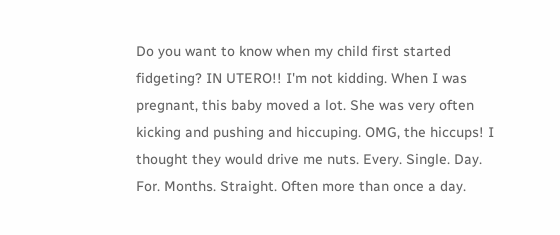Do you want to know when my child first started fidgeting? IN UTERO!! I'm not kidding. When I was pregnant, this baby moved a lot. She was very often kicking and pushing and hiccuping. OMG, the hiccups! I thought they would drive me nuts. Every. Single. Day. For. Months. Straight. Often more than once a day.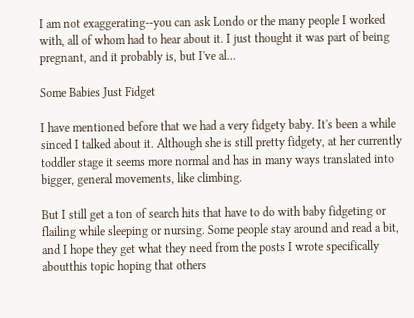I am not exaggerating--you can ask Londo or the many people I worked with, all of whom had to hear about it. I just thought it was part of being pregnant, and it probably is, but I've al…

Some Babies Just Fidget

I have mentioned before that we had a very fidgety baby. It's been a while sinced I talked about it. Although she is still pretty fidgety, at her currently toddler stage it seems more normal and has in many ways translated into bigger, general movements, like climbing.

But I still get a ton of search hits that have to do with baby fidgeting or flailing while sleeping or nursing. Some people stay around and read a bit, and I hope they get what they need from the posts I wrote specifically aboutthis topic hoping that others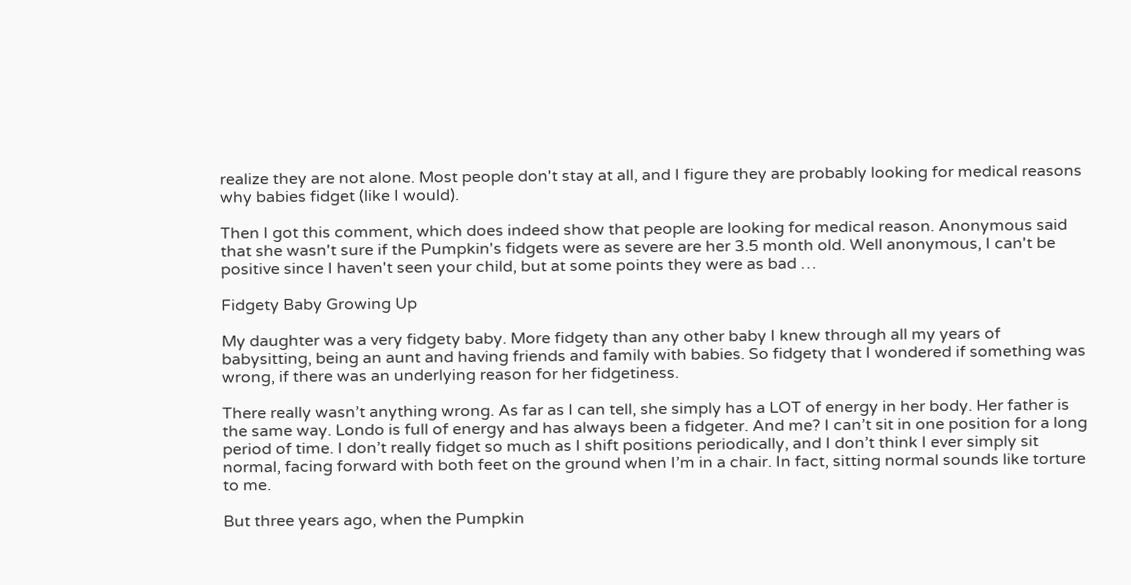realize they are not alone. Most people don't stay at all, and I figure they are probably looking for medical reasons why babies fidget (like I would).

Then I got this comment, which does indeed show that people are looking for medical reason. Anonymous said that she wasn't sure if the Pumpkin's fidgets were as severe are her 3.5 month old. Well anonymous, I can't be positive since I haven't seen your child, but at some points they were as bad …

Fidgety Baby Growing Up

My daughter was a very fidgety baby. More fidgety than any other baby I knew through all my years of babysitting, being an aunt and having friends and family with babies. So fidgety that I wondered if something was wrong, if there was an underlying reason for her fidgetiness.

There really wasn’t anything wrong. As far as I can tell, she simply has a LOT of energy in her body. Her father is the same way. Londo is full of energy and has always been a fidgeter. And me? I can’t sit in one position for a long period of time. I don’t really fidget so much as I shift positions periodically, and I don’t think I ever simply sit normal, facing forward with both feet on the ground when I’m in a chair. In fact, sitting normal sounds like torture to me.

But three years ago, when the Pumpkin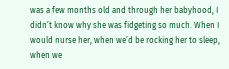was a few months old and through her babyhood, I didn’t know why she was fidgeting so much. When I would nurse her, when we’d be rocking her to sleep, when we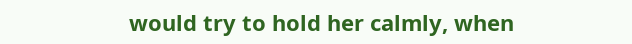would try to hold her calmly, when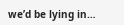we’d be lying in…